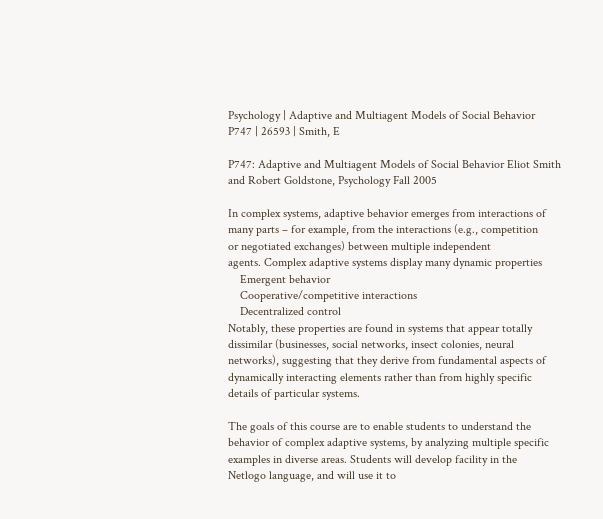Psychology | Adaptive and Multiagent Models of Social Behavior
P747 | 26593 | Smith, E

P747: Adaptive and Multiagent Models of Social Behavior Eliot Smith
and Robert Goldstone, Psychology Fall 2005

In complex systems, adaptive behavior emerges from interactions of
many parts – for example, from the interactions (e.g., competition
or negotiated exchanges) between multiple independent
agents. Complex adaptive systems display many dynamic properties
    Emergent behavior
    Cooperative/competitive interactions
    Decentralized control
Notably, these properties are found in systems that appear totally
dissimilar (businesses, social networks, insect colonies, neural
networks), suggesting that they derive from fundamental aspects of
dynamically interacting elements rather than from highly specific
details of particular systems.

The goals of this course are to enable students to understand the
behavior of complex adaptive systems, by analyzing multiple specific
examples in diverse areas. Students will develop facility in the
Netlogo language, and will use it to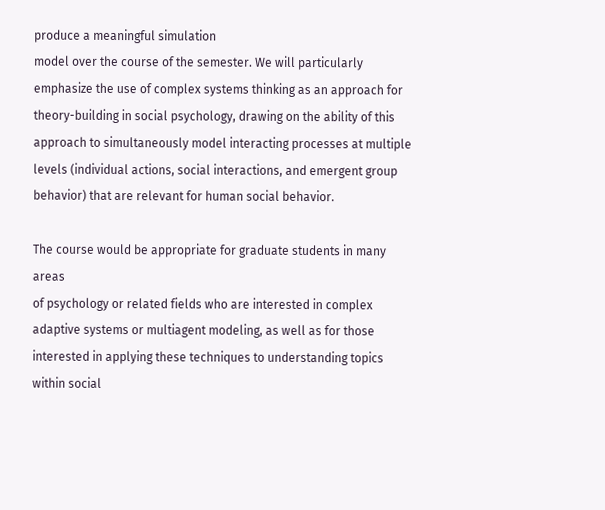produce a meaningful simulation
model over the course of the semester. We will particularly
emphasize the use of complex systems thinking as an approach for
theory-building in social psychology, drawing on the ability of this
approach to simultaneously model interacting processes at multiple
levels (individual actions, social interactions, and emergent group
behavior) that are relevant for human social behavior.

The course would be appropriate for graduate students in many areas
of psychology or related fields who are interested in complex
adaptive systems or multiagent modeling, as well as for those
interested in applying these techniques to understanding topics
within social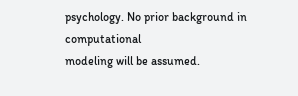psychology. No prior background in computational
modeling will be assumed.